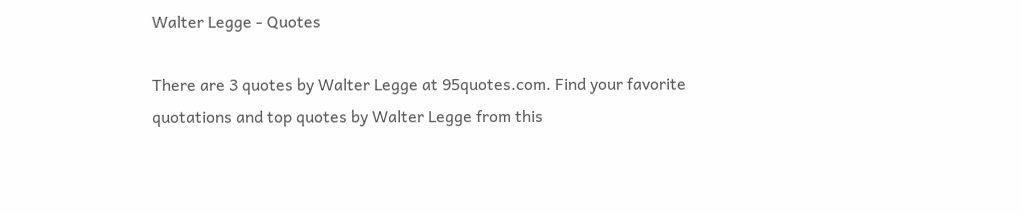Walter Legge - Quotes

There are 3 quotes by Walter Legge at 95quotes.com. Find your favorite quotations and top quotes by Walter Legge from this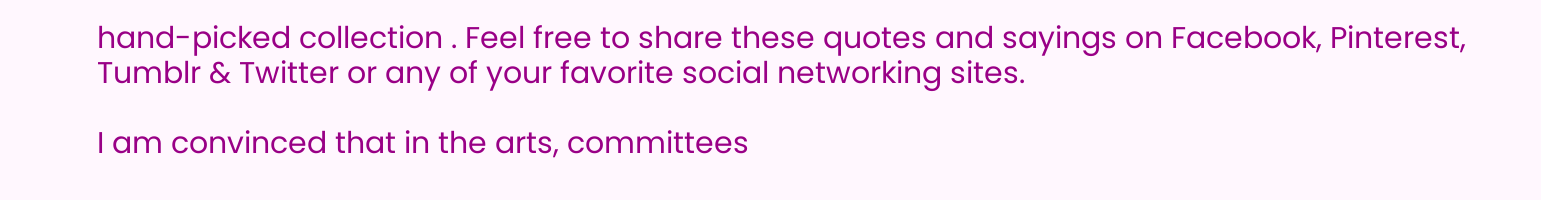hand-picked collection . Feel free to share these quotes and sayings on Facebook, Pinterest, Tumblr & Twitter or any of your favorite social networking sites.

I am convinced that in the arts, committees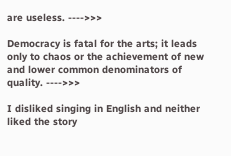are useless. ---->>>

Democracy is fatal for the arts; it leads only to chaos or the achievement of new and lower common denominators of quality. ---->>>

I disliked singing in English and neither liked the story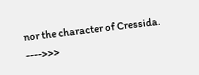nor the character of Cressida. ---->>>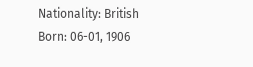Nationality: British
Born: 06-01, 1906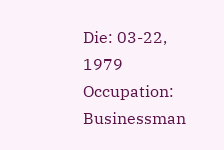Die: 03-22, 1979
Occupation: Businessman